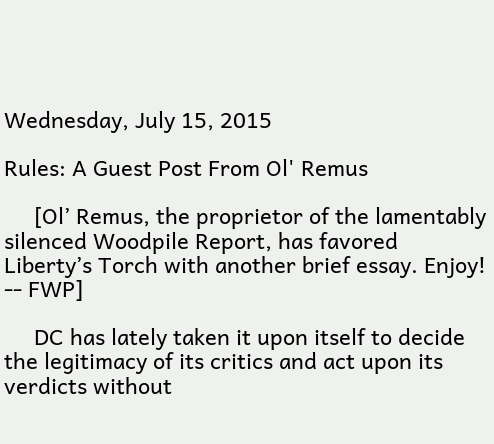Wednesday, July 15, 2015

Rules: A Guest Post From Ol' Remus

     [Ol’ Remus, the proprietor of the lamentably silenced Woodpile Report, has favored Liberty’s Torch with another brief essay. Enjoy! -- FWP]

     DC has lately taken it upon itself to decide the legitimacy of its critics and act upon its verdicts without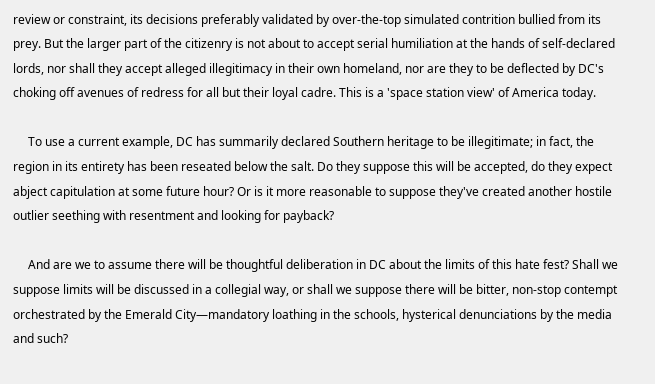review or constraint, its decisions preferably validated by over-the-top simulated contrition bullied from its prey. But the larger part of the citizenry is not about to accept serial humiliation at the hands of self-declared lords, nor shall they accept alleged illegitimacy in their own homeland, nor are they to be deflected by DC's choking off avenues of redress for all but their loyal cadre. This is a 'space station view' of America today.

     To use a current example, DC has summarily declared Southern heritage to be illegitimate; in fact, the region in its entirety has been reseated below the salt. Do they suppose this will be accepted, do they expect abject capitulation at some future hour? Or is it more reasonable to suppose they've created another hostile outlier seething with resentment and looking for payback?

     And are we to assume there will be thoughtful deliberation in DC about the limits of this hate fest? Shall we suppose limits will be discussed in a collegial way, or shall we suppose there will be bitter, non-stop contempt orchestrated by the Emerald City—mandatory loathing in the schools, hysterical denunciations by the media and such?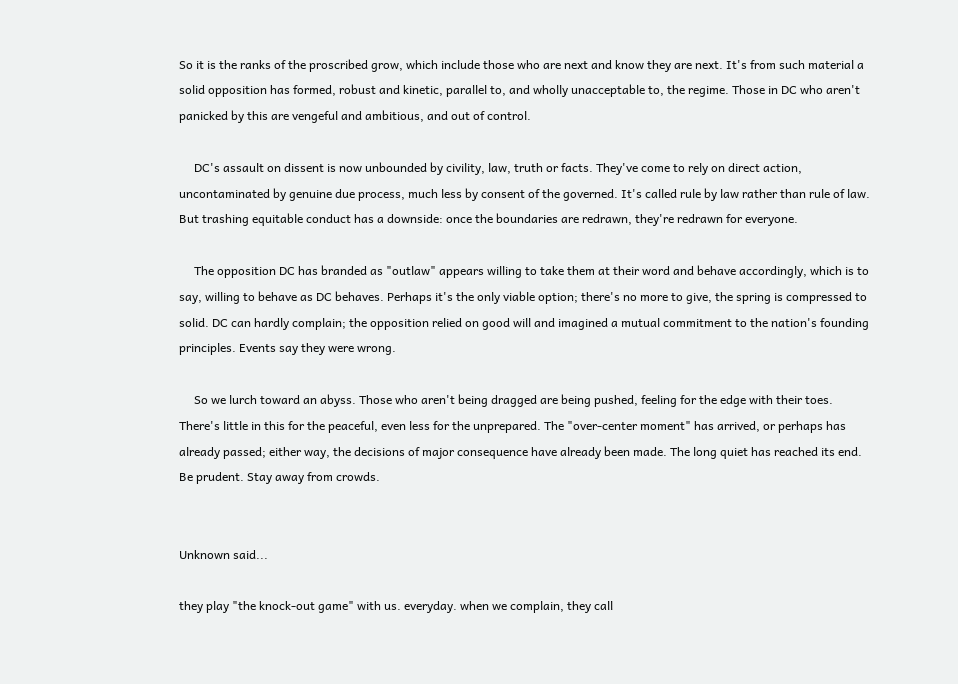So it is the ranks of the proscribed grow, which include those who are next and know they are next. It's from such material a solid opposition has formed, robust and kinetic, parallel to, and wholly unacceptable to, the regime. Those in DC who aren't panicked by this are vengeful and ambitious, and out of control.

     DC's assault on dissent is now unbounded by civility, law, truth or facts. They've come to rely on direct action, uncontaminated by genuine due process, much less by consent of the governed. It's called rule by law rather than rule of law. But trashing equitable conduct has a downside: once the boundaries are redrawn, they're redrawn for everyone.

     The opposition DC has branded as "outlaw" appears willing to take them at their word and behave accordingly, which is to say, willing to behave as DC behaves. Perhaps it's the only viable option; there's no more to give, the spring is compressed to solid. DC can hardly complain; the opposition relied on good will and imagined a mutual commitment to the nation's founding principles. Events say they were wrong.

     So we lurch toward an abyss. Those who aren't being dragged are being pushed, feeling for the edge with their toes. There's little in this for the peaceful, even less for the unprepared. The "over-center moment" has arrived, or perhaps has already passed; either way, the decisions of major consequence have already been made. The long quiet has reached its end. Be prudent. Stay away from crowds.


Unknown said...

they play "the knock-out game" with us. everyday. when we complain, they call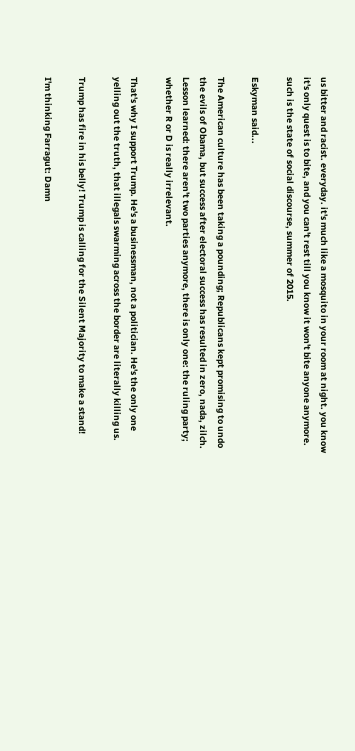us bitter and racist. everyday. it's much like a mosquito in your room at night. you know it's only quest is to bite, and you can't rest till you know it won't bite anyone anymore. such is the state of social discourse, summer of 2015.

Eskyman said...

The American culture has been taking a pounding; Republicans kept promising to undo the evils of Obama, but success after electoral success has resulted in zero, nada, zilch. Lesson learned: there aren't two parties anymore, there is only one: the ruling party; whether R or D is really irrelevant.

That's why I support Trump. He's a businessman, not a politician. He's the only one yelling out the truth, that illegals swarming across the border are literally killing us.

Trump has fire in his belly! Trump is calling for the Silent Majority to make a stand!

I'm thinking Farragut: Damn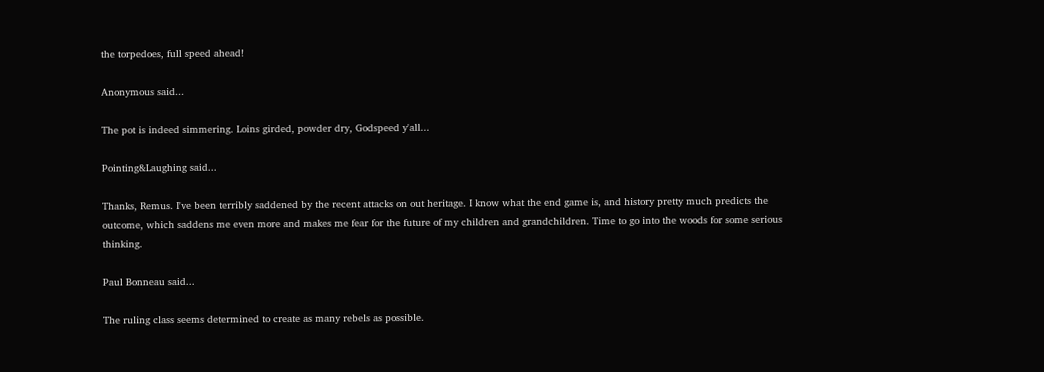the torpedoes, full speed ahead!

Anonymous said...

The pot is indeed simmering. Loins girded, powder dry, Godspeed y'all...

Pointing&Laughing said...

Thanks, Remus. I've been terribly saddened by the recent attacks on out heritage. I know what the end game is, and history pretty much predicts the outcome, which saddens me even more and makes me fear for the future of my children and grandchildren. Time to go into the woods for some serious thinking.

Paul Bonneau said...

The ruling class seems determined to create as many rebels as possible.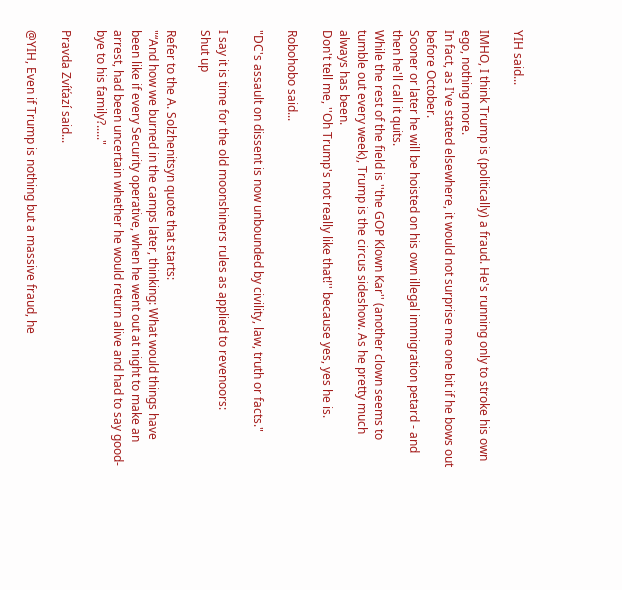YIH said...

IMHO, I think Trump is (politically) a fraud. He's running only to stroke his own ego, nothing more.
In fact, as I've stated elsewhere, it would not surprise me one bit if he bows out before October.
Sooner or later he will be hoisted on his own illegal immigration petard - and then he'll call it quits.
While the rest of the field is ''the GOP Klown Kar'' (another clown seems to tumble out every week), Trump is the circus sideshow. As he pretty much always has been.
Don't tell me, ''Oh Trump's not really like that!'' because yes, yes he is.

Robohobo said...

"DC's assault on dissent is now unbounded by civility, law, truth or facts."

I say it is time for the old moonshiners rules as applied to revenoors:
Shut up

Refer to the A. Solzhenitsyn quote that starts:
"“And how we burned in the camps later, thinking: What would things have been like if every Security operative, when he went out at night to make an arrest, had been uncertain whether he would return alive and had to say good-bye to his family?....."

Pravda Zvíťazí said...

@YIH, Even if Trump is nothing but a massive fraud, he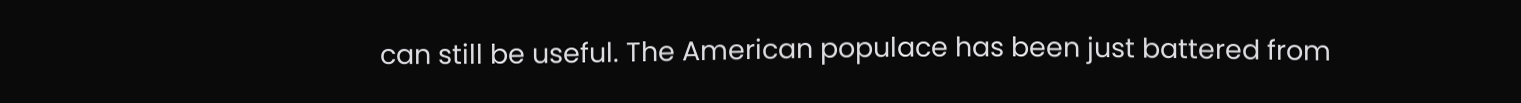can still be useful. The American populace has been just battered from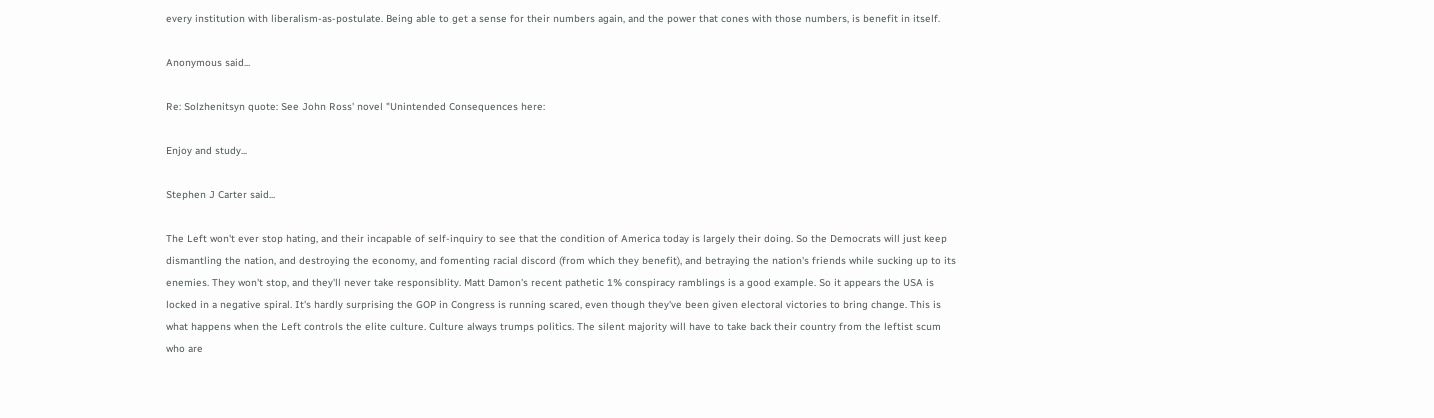every institution with liberalism-as-postulate. Being able to get a sense for their numbers again, and the power that cones with those numbers, is benefit in itself.

Anonymous said...

Re: Solzhenitsyn quote: See John Ross' novel "Unintended Consequences here:

Enjoy and study...

Stephen J Carter said...

The Left won't ever stop hating, and their incapable of self-inquiry to see that the condition of America today is largely their doing. So the Democrats will just keep dismantling the nation, and destroying the economy, and fomenting racial discord (from which they benefit), and betraying the nation's friends while sucking up to its enemies. They won't stop, and they'll never take responsiblity. Matt Damon's recent pathetic 1% conspiracy ramblings is a good example. So it appears the USA is locked in a negative spiral. It's hardly surprising the GOP in Congress is running scared, even though they've been given electoral victories to bring change. This is what happens when the Left controls the elite culture. Culture always trumps politics. The silent majority will have to take back their country from the leftist scum who are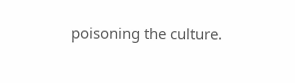poisoning the culture.